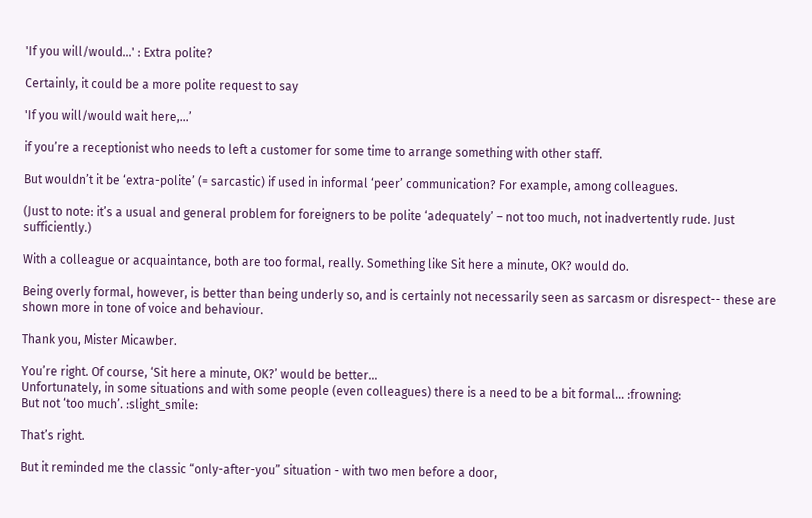'If you will/would…' : Extra polite?

Certainly, it could be a more polite request to say

'If you will/would wait here,…’

if you’re a receptionist who needs to left a customer for some time to arrange something with other staff.

But wouldn’t it be ‘extra-polite’ (= sarcastic) if used in informal ‘peer’ communication? For example, among colleagues.

(Just to note: it’s a usual and general problem for foreigners to be polite ‘adequately’ – not too much, not inadvertently rude. Just sufficiently.)

With a colleague or acquaintance, both are too formal, really. Something like Sit here a minute, OK? would do.

Being overly formal, however, is better than being underly so, and is certainly not necessarily seen as sarcasm or disrespect-- these are shown more in tone of voice and behaviour.

Thank you, Mister Micawber.

You’re right. Of course, ‘Sit here a minute, OK?’ would be better…
Unfortunately, in some situations and with some people (even colleagues) there is a need to be a bit formal… :frowning:
But not ‘too much’. :slight_smile:

That’s right.

But it reminded me the classic “only-after-you” situation - with two men before a door,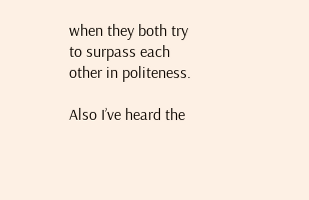when they both try to surpass each other in politeness.

Also I’ve heard the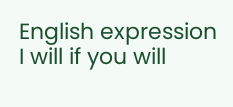English expression I will if you will